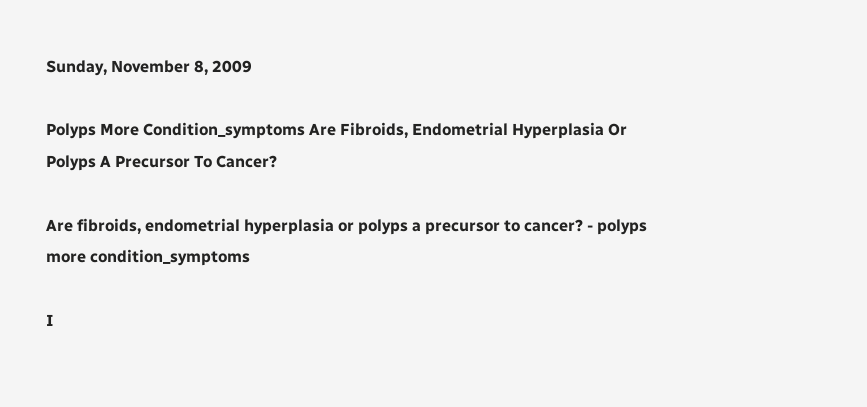Sunday, November 8, 2009

Polyps More Condition_symptoms Are Fibroids, Endometrial Hyperplasia Or Polyps A Precursor To Cancer?

Are fibroids, endometrial hyperplasia or polyps a precursor to cancer? - polyps more condition_symptoms

I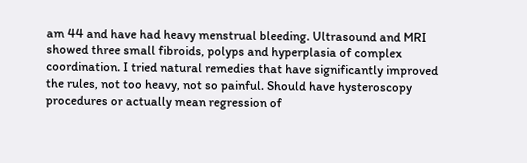am 44 and have had heavy menstrual bleeding. Ultrasound and MRI showed three small fibroids, polyps and hyperplasia of complex coordination. I tried natural remedies that have significantly improved the rules, not too heavy, not so painful. Should have hysteroscopy procedures or actually mean regression of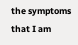the symptoms that I am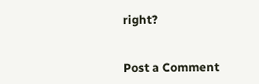right?


Post a Comment